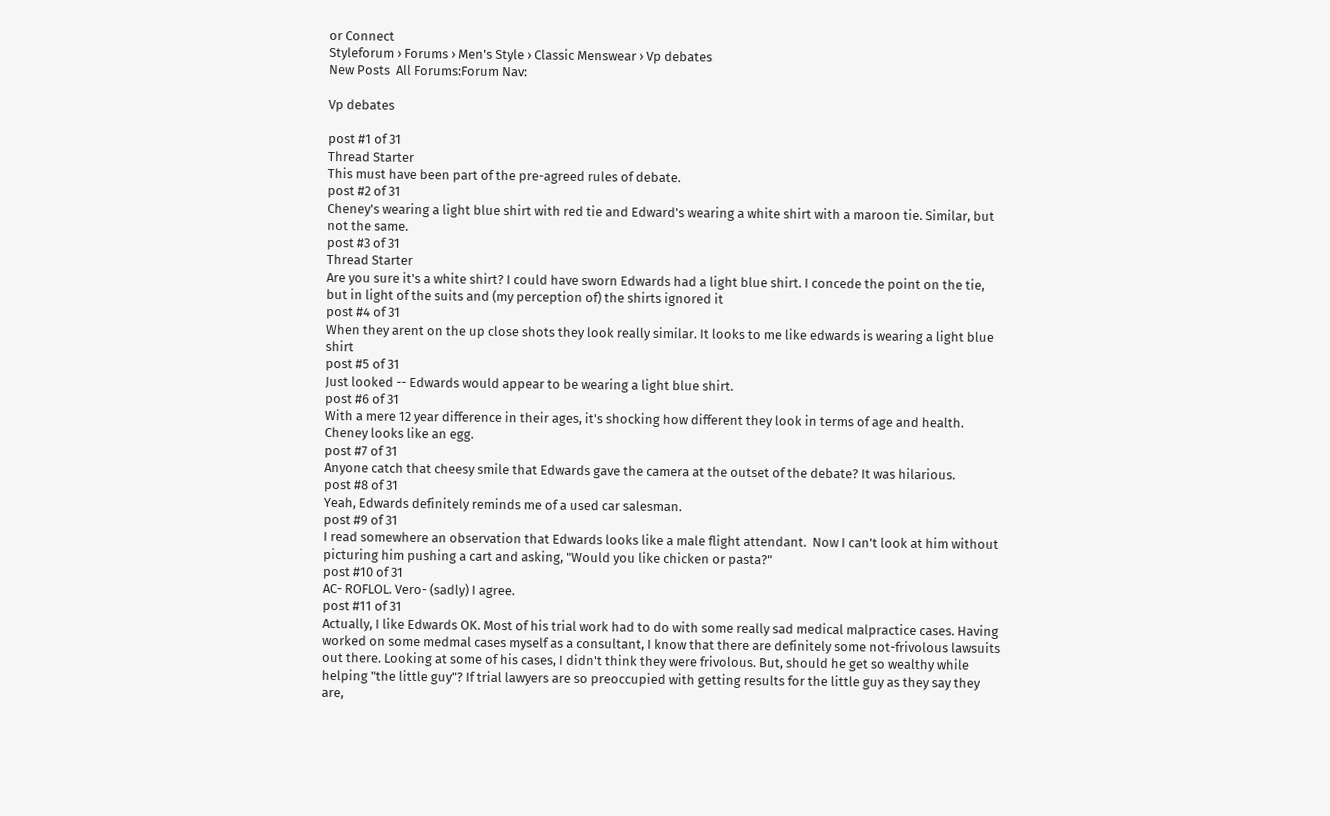or Connect
Styleforum › Forums › Men's Style › Classic Menswear › Vp debates
New Posts  All Forums:Forum Nav:

Vp debates

post #1 of 31
Thread Starter
This must have been part of the pre-agreed rules of debate.
post #2 of 31
Cheney's wearing a light blue shirt with red tie and Edward's wearing a white shirt with a maroon tie. Similar, but not the same.
post #3 of 31
Thread Starter
Are you sure it's a white shirt? I could have sworn Edwards had a light blue shirt. I concede the point on the tie, but in light of the suits and (my perception of) the shirts ignored it
post #4 of 31
When they arent on the up close shots they look really similar. It looks to me like edwards is wearing a light blue shirt
post #5 of 31
Just looked -- Edwards would appear to be wearing a light blue shirt.
post #6 of 31
With a mere 12 year difference in their ages, it's shocking how different they look in terms of age and health. Cheney looks like an egg.
post #7 of 31
Anyone catch that cheesy smile that Edwards gave the camera at the outset of the debate? It was hilarious.
post #8 of 31
Yeah, Edwards definitely reminds me of a used car salesman.
post #9 of 31
I read somewhere an observation that Edwards looks like a male flight attendant.  Now I can't look at him without picturing him pushing a cart and asking, "Would you like chicken or pasta?"
post #10 of 31
AC- ROFLOL. Vero- (sadly) I agree.
post #11 of 31
Actually, I like Edwards OK. Most of his trial work had to do with some really sad medical malpractice cases. Having worked on some medmal cases myself as a consultant, I know that there are definitely some not-frivolous lawsuits out there. Looking at some of his cases, I didn't think they were frivolous. But, should he get so wealthy while helping "the little guy"? If trial lawyers are so preoccupied with getting results for the little guy as they say they are,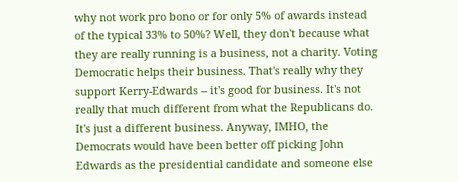why not work pro bono or for only 5% of awards instead of the typical 33% to 50%? Well, they don't because what they are really running is a business, not a charity. Voting Democratic helps their business. That's really why they support Kerry-Edwards -- it's good for business. It's not really that much different from what the Republicans do. It's just a different business. Anyway, IMHO, the Democrats would have been better off picking John Edwards as the presidential candidate and someone else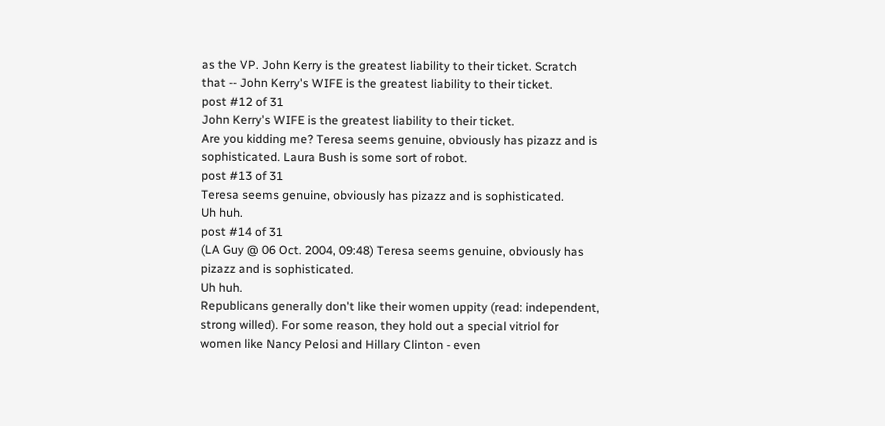as the VP. John Kerry is the greatest liability to their ticket. Scratch that -- John Kerry's WIFE is the greatest liability to their ticket.
post #12 of 31
John Kerry's WIFE is the greatest liability to their ticket.
Are you kidding me? Teresa seems genuine, obviously has pizazz and is sophisticated. Laura Bush is some sort of robot.
post #13 of 31
Teresa seems genuine, obviously has pizazz and is sophisticated.
Uh huh.
post #14 of 31
(LA Guy @ 06 Oct. 2004, 09:48) Teresa seems genuine, obviously has pizazz and is sophisticated.
Uh huh.
Republicans generally don't like their women uppity (read: independent, strong willed). For some reason, they hold out a special vitriol for women like Nancy Pelosi and Hillary Clinton - even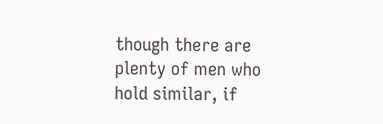though there are plenty of men who hold similar, if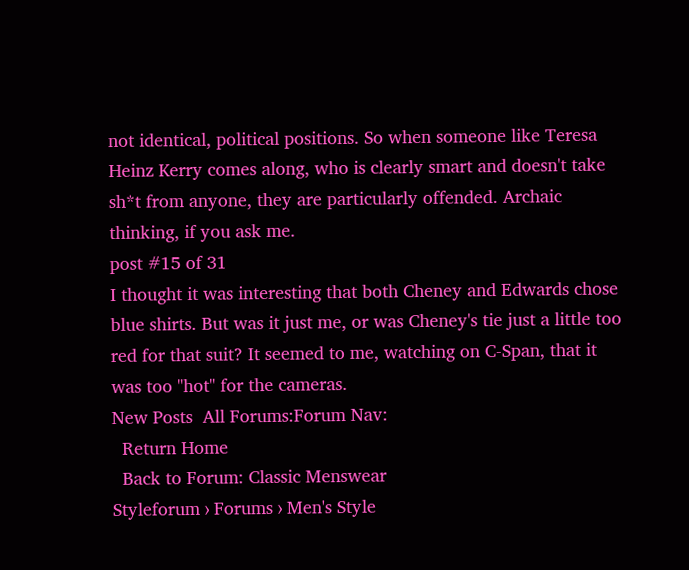not identical, political positions. So when someone like Teresa Heinz Kerry comes along, who is clearly smart and doesn't take sh*t from anyone, they are particularly offended. Archaic thinking, if you ask me.
post #15 of 31
I thought it was interesting that both Cheney and Edwards chose blue shirts. But was it just me, or was Cheney's tie just a little too red for that suit? It seemed to me, watching on C-Span, that it was too "hot" for the cameras.
New Posts  All Forums:Forum Nav:
  Return Home
  Back to Forum: Classic Menswear
Styleforum › Forums › Men's Style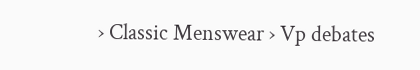› Classic Menswear › Vp debates